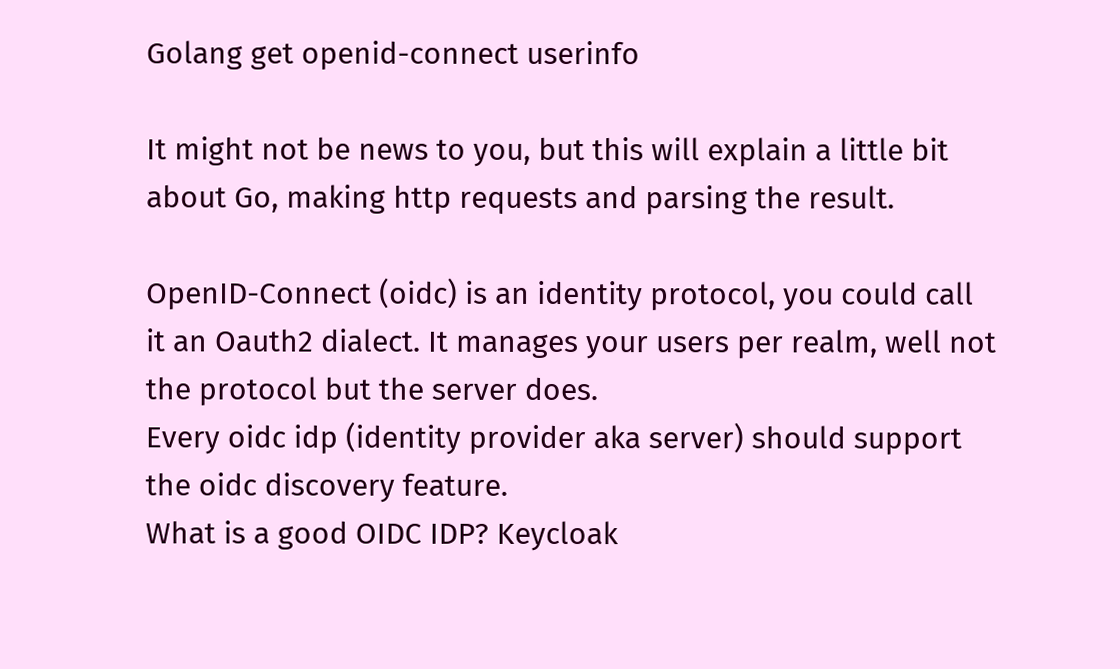Golang get openid-connect userinfo

It might not be news to you, but this will explain a little bit about Go, making http requests and parsing the result.

OpenID-Connect (oidc) is an identity protocol, you could call it an Oauth2 dialect. It manages your users per realm, well not the protocol but the server does.
Every oidc idp (identity provider aka server) should support the oidc discovery feature.
What is a good OIDC IDP? Keycloak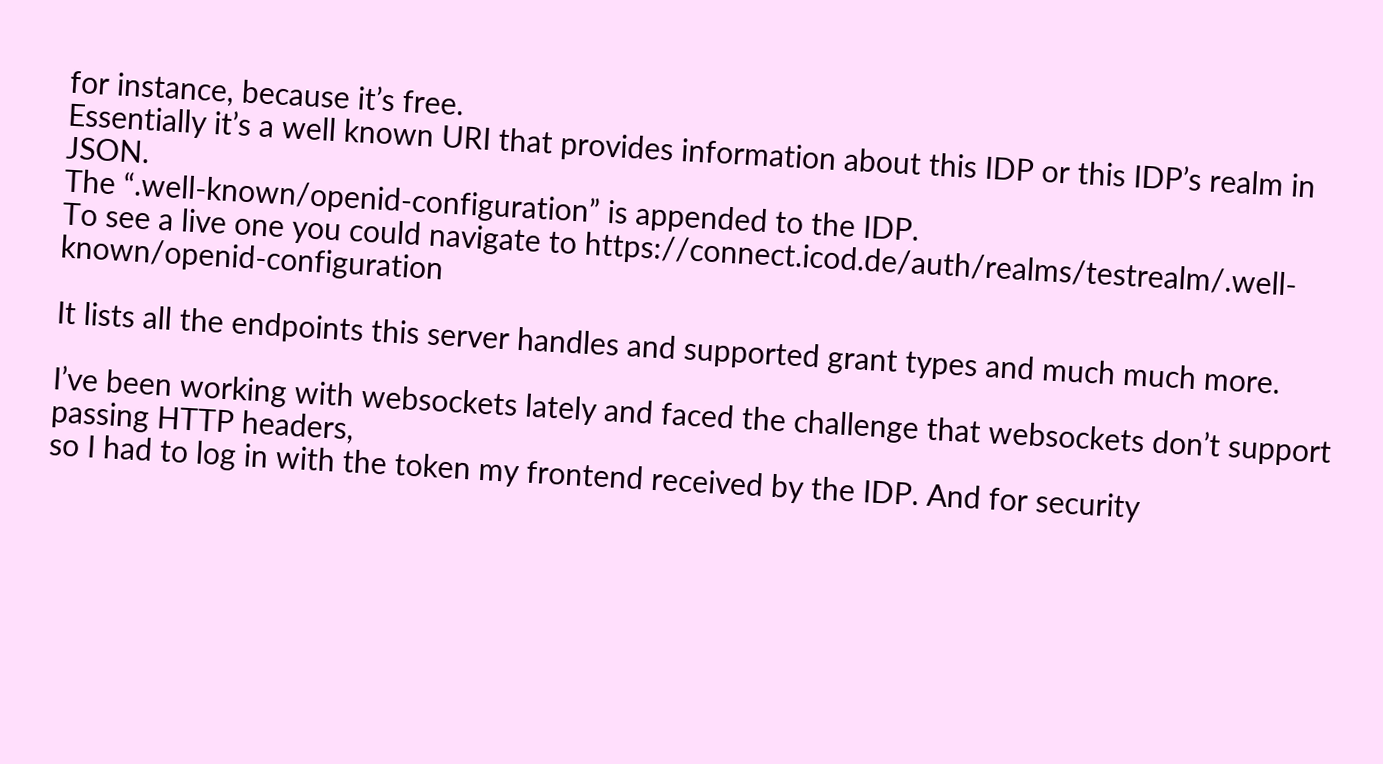for instance, because it’s free.
Essentially it’s a well known URI that provides information about this IDP or this IDP’s realm in JSON.
The “.well-known/openid-configuration” is appended to the IDP.
To see a live one you could navigate to https://connect.icod.de/auth/realms/testrealm/.well-known/openid-configuration

It lists all the endpoints this server handles and supported grant types and much much more.

I’ve been working with websockets lately and faced the challenge that websockets don’t support passing HTTP headers,
so I had to log in with the token my frontend received by the IDP. And for security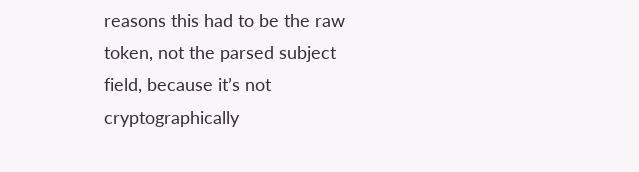reasons this had to be the raw token, not the parsed subject field, because it’s not cryptographically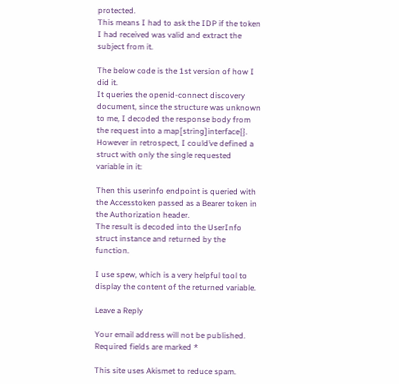protected.
This means I had to ask the IDP if the token I had received was valid and extract the subject from it.

The below code is the 1st version of how I did it.
It queries the openid-connect discovery document, since the structure was unknown to me, I decoded the response body from the request into a map[string]interface{}.
However in retrospect, I could’ve defined a struct with only the single requested variable in it:

Then this userinfo endpoint is queried with the Accesstoken passed as a Bearer token in the Authorization header.
The result is decoded into the UserInfo struct instance and returned by the function.

I use spew, which is a very helpful tool to display the content of the returned variable.

Leave a Reply

Your email address will not be published. Required fields are marked *

This site uses Akismet to reduce spam.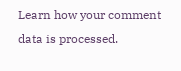Learn how your comment data is processed.